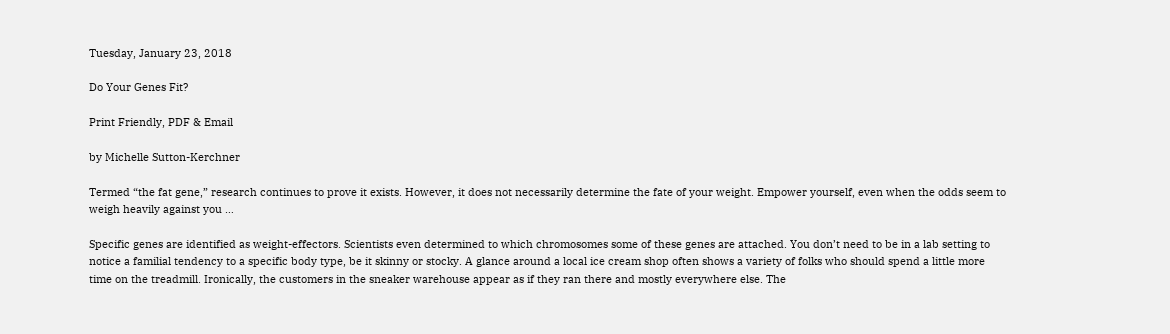Tuesday, January 23, 2018

Do Your Genes Fit?

Print Friendly, PDF & Email

by Michelle Sutton-Kerchner

Termed “the fat gene,” research continues to prove it exists. However, it does not necessarily determine the fate of your weight. Empower yourself, even when the odds seem to weigh heavily against you …

Specific genes are identified as weight-effectors. Scientists even determined to which chromosomes some of these genes are attached. You don’t need to be in a lab setting to notice a familial tendency to a specific body type, be it skinny or stocky. A glance around a local ice cream shop often shows a variety of folks who should spend a little more time on the treadmill. Ironically, the customers in the sneaker warehouse appear as if they ran there and mostly everywhere else. The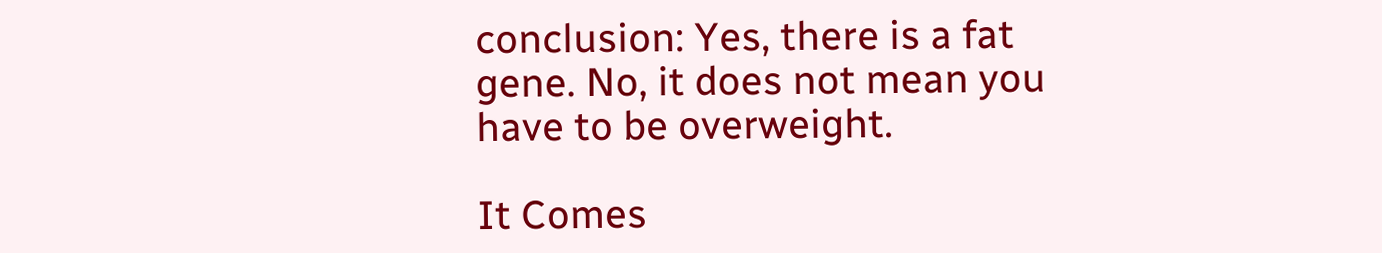conclusion: Yes, there is a fat gene. No, it does not mean you have to be overweight.

It Comes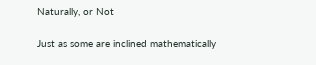Naturally, or Not

Just as some are inclined mathematically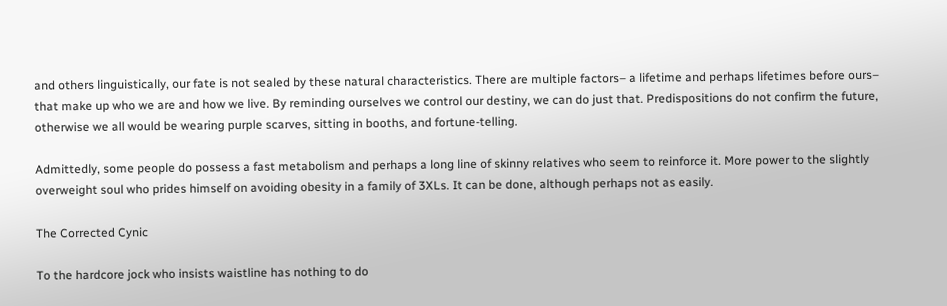and others linguistically, our fate is not sealed by these natural characteristics. There are multiple factors– a lifetime and perhaps lifetimes before ours– that make up who we are and how we live. By reminding ourselves we control our destiny, we can do just that. Predispositions do not confirm the future, otherwise we all would be wearing purple scarves, sitting in booths, and fortune-telling.

Admittedly, some people do possess a fast metabolism and perhaps a long line of skinny relatives who seem to reinforce it. More power to the slightly overweight soul who prides himself on avoiding obesity in a family of 3XLs. It can be done, although perhaps not as easily.

The Corrected Cynic

To the hardcore jock who insists waistline has nothing to do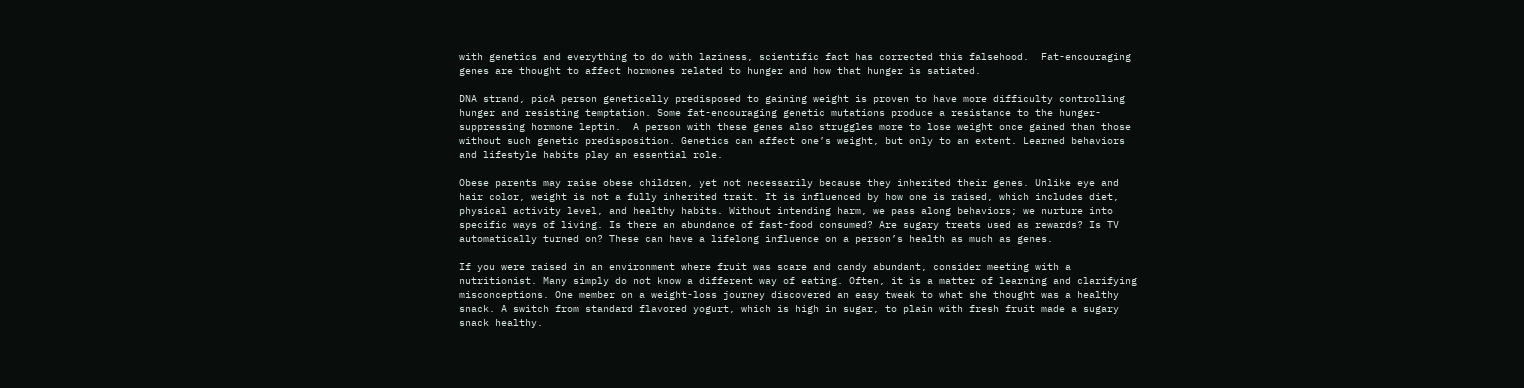with genetics and everything to do with laziness, scientific fact has corrected this falsehood.  Fat-encouraging genes are thought to affect hormones related to hunger and how that hunger is satiated.

DNA strand, picA person genetically predisposed to gaining weight is proven to have more difficulty controlling hunger and resisting temptation. Some fat-encouraging genetic mutations produce a resistance to the hunger-suppressing hormone leptin.  A person with these genes also struggles more to lose weight once gained than those without such genetic predisposition. Genetics can affect one’s weight, but only to an extent. Learned behaviors and lifestyle habits play an essential role.

Obese parents may raise obese children, yet not necessarily because they inherited their genes. Unlike eye and hair color, weight is not a fully inherited trait. It is influenced by how one is raised, which includes diet, physical activity level, and healthy habits. Without intending harm, we pass along behaviors; we nurture into specific ways of living. Is there an abundance of fast-food consumed? Are sugary treats used as rewards? Is TV automatically turned on? These can have a lifelong influence on a person’s health as much as genes.

If you were raised in an environment where fruit was scare and candy abundant, consider meeting with a nutritionist. Many simply do not know a different way of eating. Often, it is a matter of learning and clarifying misconceptions. One member on a weight-loss journey discovered an easy tweak to what she thought was a healthy snack. A switch from standard flavored yogurt, which is high in sugar, to plain with fresh fruit made a sugary snack healthy.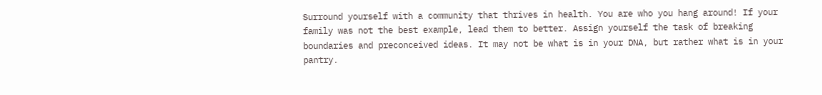Surround yourself with a community that thrives in health. You are who you hang around! If your family was not the best example, lead them to better. Assign yourself the task of breaking boundaries and preconceived ideas. It may not be what is in your DNA, but rather what is in your pantry.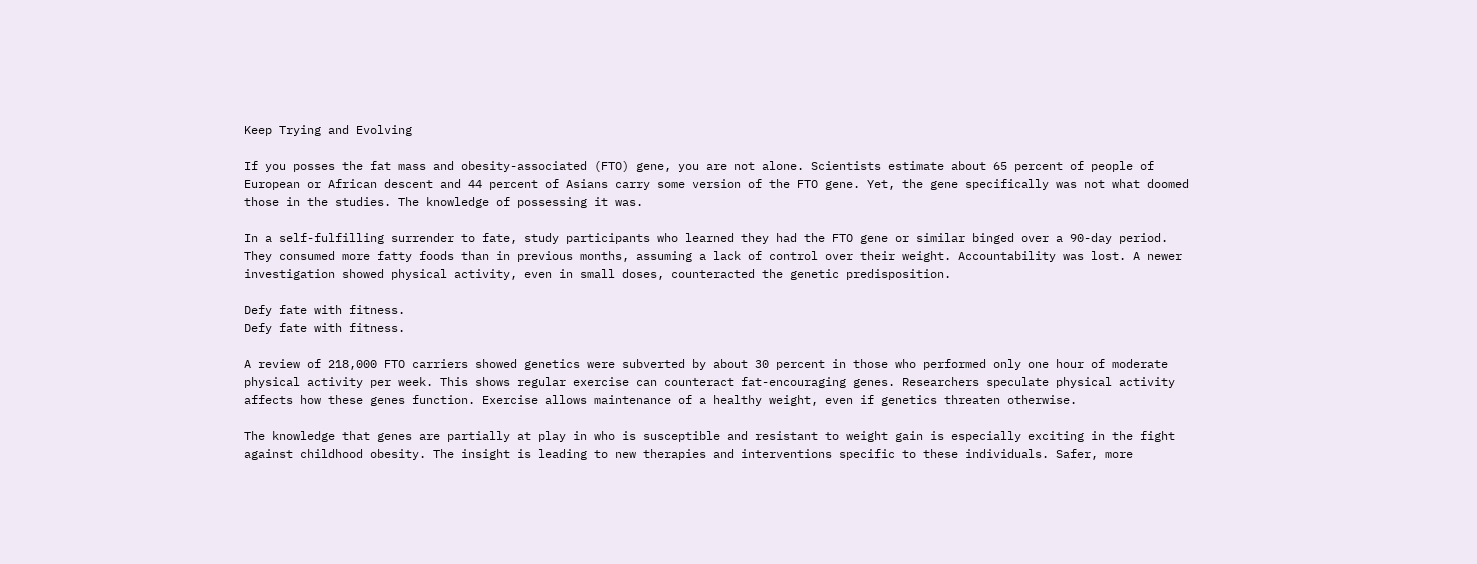Keep Trying and Evolving

If you posses the fat mass and obesity-associated (FTO) gene, you are not alone. Scientists estimate about 65 percent of people of European or African descent and 44 percent of Asians carry some version of the FTO gene. Yet, the gene specifically was not what doomed those in the studies. The knowledge of possessing it was.

In a self-fulfilling surrender to fate, study participants who learned they had the FTO gene or similar binged over a 90-day period. They consumed more fatty foods than in previous months, assuming a lack of control over their weight. Accountability was lost. A newer investigation showed physical activity, even in small doses, counteracted the genetic predisposition.

Defy fate with fitness.
Defy fate with fitness.

A review of 218,000 FTO carriers showed genetics were subverted by about 30 percent in those who performed only one hour of moderate physical activity per week. This shows regular exercise can counteract fat-encouraging genes. Researchers speculate physical activity affects how these genes function. Exercise allows maintenance of a healthy weight, even if genetics threaten otherwise.

The knowledge that genes are partially at play in who is susceptible and resistant to weight gain is especially exciting in the fight against childhood obesity. The insight is leading to new therapies and interventions specific to these individuals. Safer, more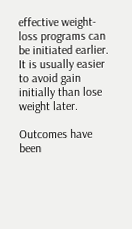effective weight-loss programs can be initiated earlier. It is usually easier to avoid gain initially than lose weight later.

Outcomes have been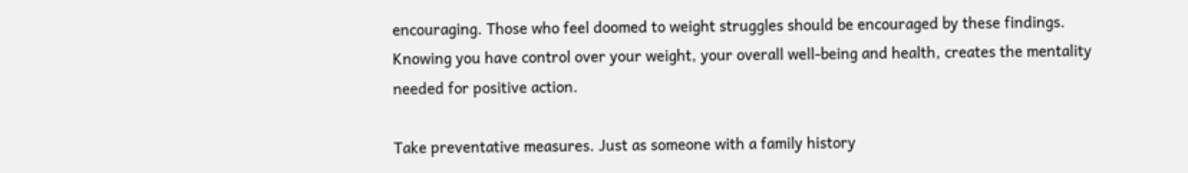encouraging. Those who feel doomed to weight struggles should be encouraged by these findings. Knowing you have control over your weight, your overall well-being and health, creates the mentality needed for positive action.

Take preventative measures. Just as someone with a family history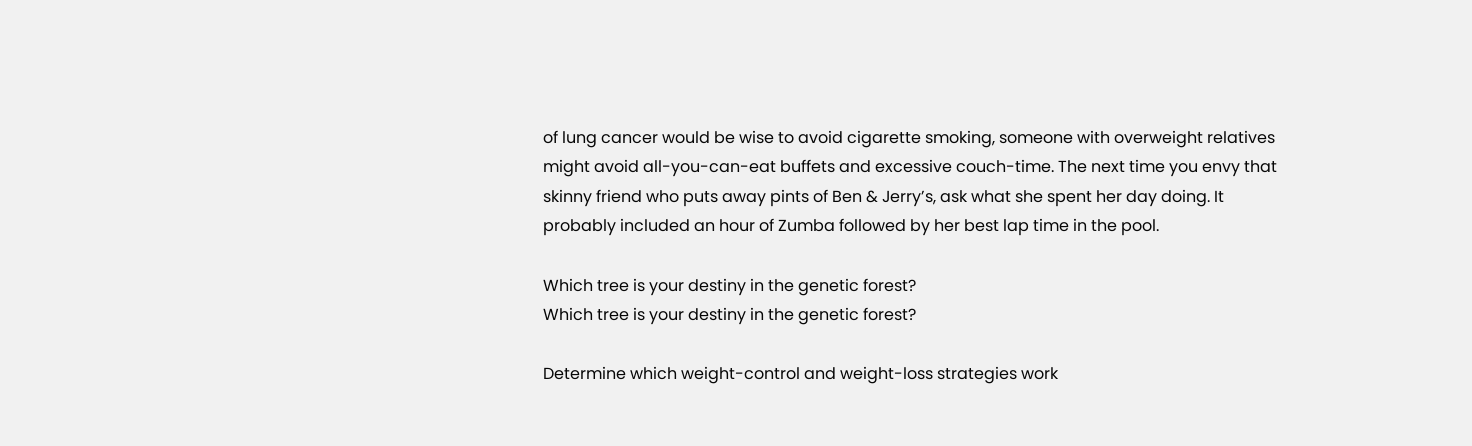of lung cancer would be wise to avoid cigarette smoking, someone with overweight relatives might avoid all-you-can-eat buffets and excessive couch-time. The next time you envy that skinny friend who puts away pints of Ben & Jerry’s, ask what she spent her day doing. It probably included an hour of Zumba followed by her best lap time in the pool.

Which tree is your destiny in the genetic forest?
Which tree is your destiny in the genetic forest?

Determine which weight-control and weight-loss strategies work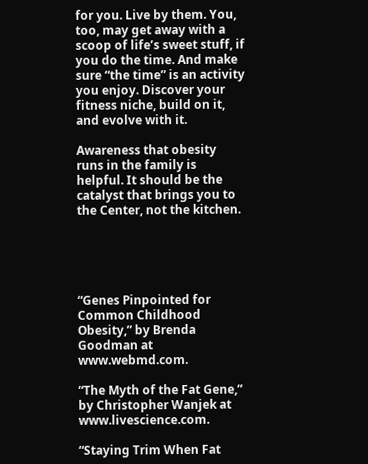for you. Live by them. You, too, may get away with a scoop of life’s sweet stuff, if you do the time. And make sure “the time” is an activity you enjoy. Discover your fitness niche, build on it, and evolve with it.

Awareness that obesity runs in the family is helpful. It should be the catalyst that brings you to the Center, not the kitchen.





“Genes Pinpointed for Common Childhood Obesity,” by Brenda Goodman at www.webmd.com.

“The Myth of the Fat Gene,” by Christopher Wanjek at www.livescience.com.

“Staying Trim When Fat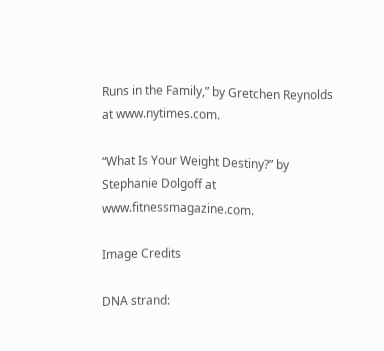Runs in the Family,” by Gretchen Reynolds at www.nytimes.com.

“What Is Your Weight Destiny?” by Stephanie Dolgoff at www.fitnessmagazine.com.

Image Credits

DNA strand: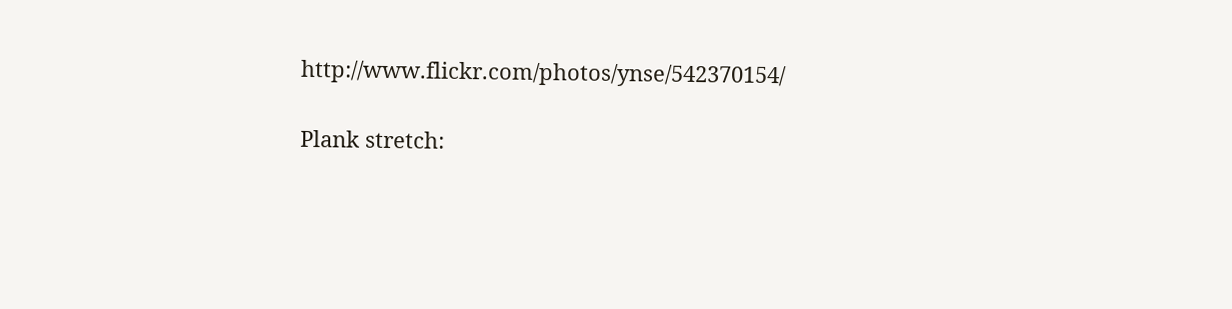http://www.flickr.com/photos/ynse/542370154/

Plank stretch: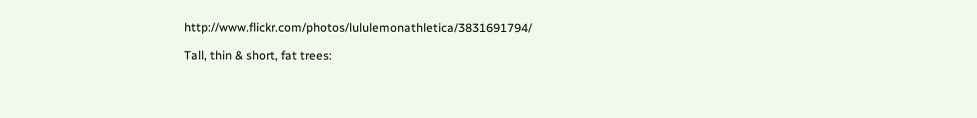http://www.flickr.com/photos/lululemonathletica/3831691794/

Tall, thin & short, fat trees: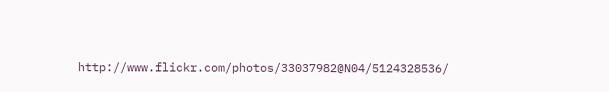http://www.flickr.com/photos/33037982@N04/5124328536/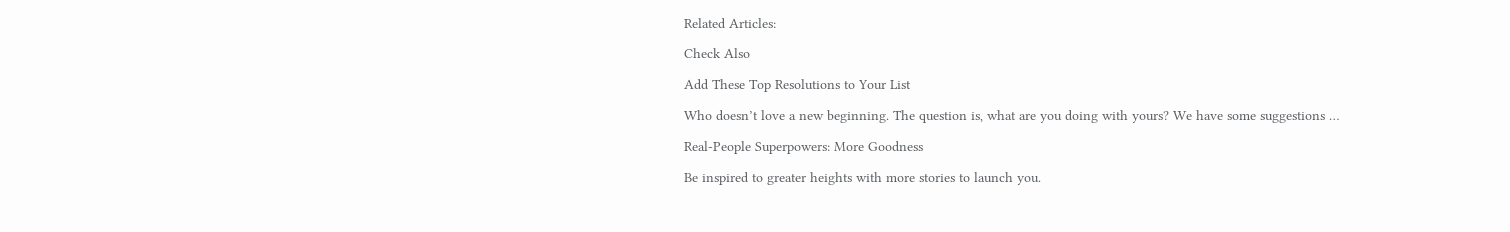Related Articles:

Check Also

Add These Top Resolutions to Your List

Who doesn’t love a new beginning. The question is, what are you doing with yours? We have some suggestions …

Real-People Superpowers: More Goodness

Be inspired to greater heights with more stories to launch you.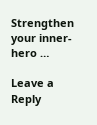Strengthen your inner-hero …

Leave a Reply